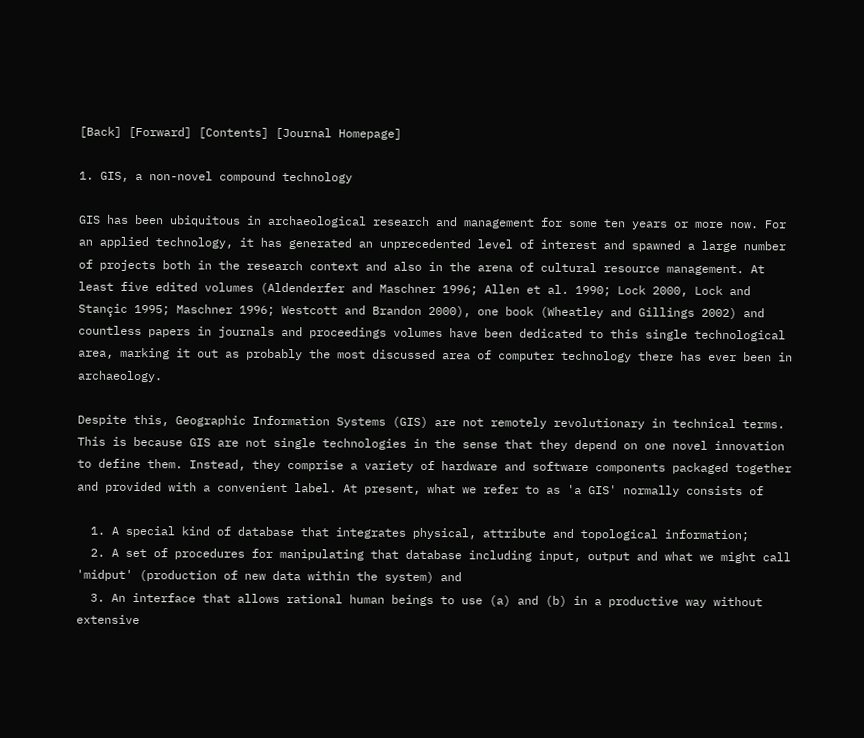[Back] [Forward] [Contents] [Journal Homepage]

1. GIS, a non-novel compound technology

GIS has been ubiquitous in archaeological research and management for some ten years or more now. For an applied technology, it has generated an unprecedented level of interest and spawned a large number of projects both in the research context and also in the arena of cultural resource management. At least five edited volumes (Aldenderfer and Maschner 1996; Allen et al. 1990; Lock 2000, Lock and Stançic 1995; Maschner 1996; Westcott and Brandon 2000), one book (Wheatley and Gillings 2002) and countless papers in journals and proceedings volumes have been dedicated to this single technological area, marking it out as probably the most discussed area of computer technology there has ever been in archaeology.

Despite this, Geographic Information Systems (GIS) are not remotely revolutionary in technical terms. This is because GIS are not single technologies in the sense that they depend on one novel innovation to define them. Instead, they comprise a variety of hardware and software components packaged together and provided with a convenient label. At present, what we refer to as 'a GIS' normally consists of

  1. A special kind of database that integrates physical, attribute and topological information;
  2. A set of procedures for manipulating that database including input, output and what we might call 'midput' (production of new data within the system) and
  3. An interface that allows rational human beings to use (a) and (b) in a productive way without extensive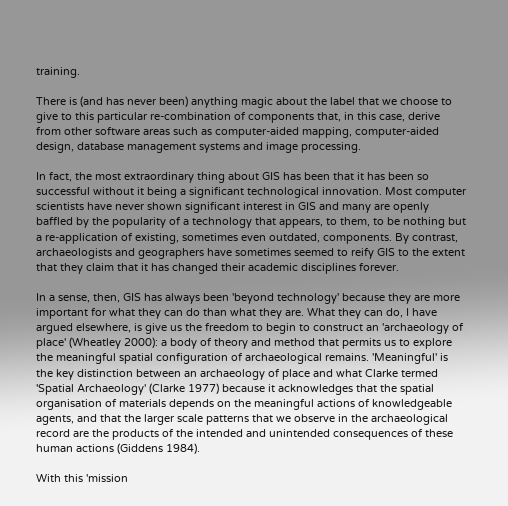training.

There is (and has never been) anything magic about the label that we choose to give to this particular re-combination of components that, in this case, derive from other software areas such as computer-aided mapping, computer-aided design, database management systems and image processing.

In fact, the most extraordinary thing about GIS has been that it has been so successful without it being a significant technological innovation. Most computer scientists have never shown significant interest in GIS and many are openly baffled by the popularity of a technology that appears, to them, to be nothing but a re-application of existing, sometimes even outdated, components. By contrast, archaeologists and geographers have sometimes seemed to reify GIS to the extent that they claim that it has changed their academic disciplines forever.

In a sense, then, GIS has always been 'beyond technology' because they are more important for what they can do than what they are. What they can do, I have argued elsewhere, is give us the freedom to begin to construct an 'archaeology of place' (Wheatley 2000): a body of theory and method that permits us to explore the meaningful spatial configuration of archaeological remains. 'Meaningful' is the key distinction between an archaeology of place and what Clarke termed 'Spatial Archaeology' (Clarke 1977) because it acknowledges that the spatial organisation of materials depends on the meaningful actions of knowledgeable agents, and that the larger scale patterns that we observe in the archaeological record are the products of the intended and unintended consequences of these human actions (Giddens 1984).

With this 'mission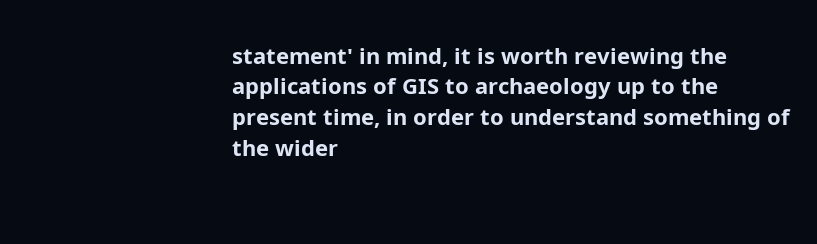statement' in mind, it is worth reviewing the applications of GIS to archaeology up to the present time, in order to understand something of the wider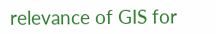relevance of GIS for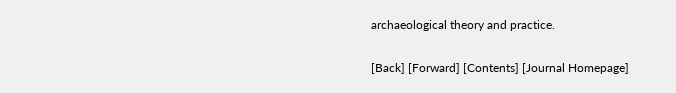archaeological theory and practice.

[Back] [Forward] [Contents] [Journal Homepage]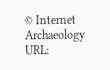© Internet Archaeology URL: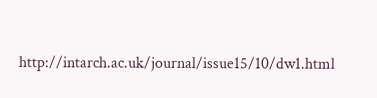http://intarch.ac.uk/journal/issue15/10/dw1.html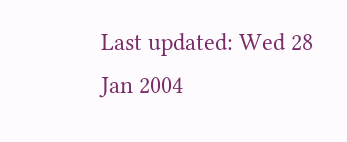Last updated: Wed 28 Jan 2004